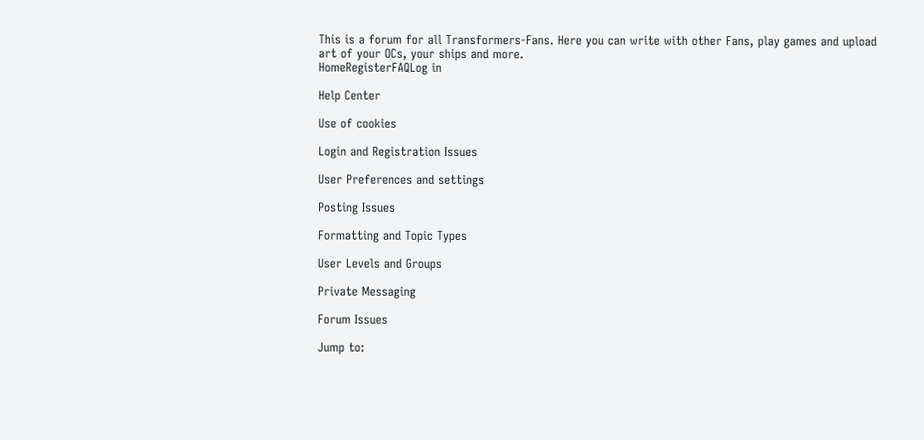This is a forum for all Transformers-Fans. Here you can write with other Fans, play games and upload art of your OCs, your ships and more.
HomeRegisterFAQLog in

Help Center

Use of cookies

Login and Registration Issues

User Preferences and settings

Posting Issues

Formatting and Topic Types

User Levels and Groups

Private Messaging

Forum Issues

Jump to: